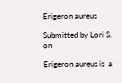Erigeron aureus

Submitted by Lori S. on

Erigeron aureus is  a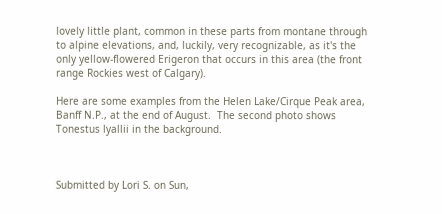lovely little plant, common in these parts from montane through to alpine elevations, and, luckily, very recognizable, as it's the only yellow-flowered Erigeron that occurs in this area (the front range Rockies west of Calgary).

Here are some examples from the Helen Lake/Cirque Peak area, Banff N.P., at the end of August.  The second photo shows Tonestus lyallii in the background.



Submitted by Lori S. on Sun,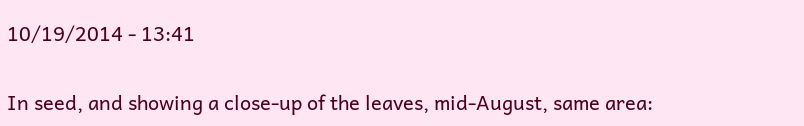10/19/2014 - 13:41

In seed, and showing a close-up of the leaves, mid-August, same area: